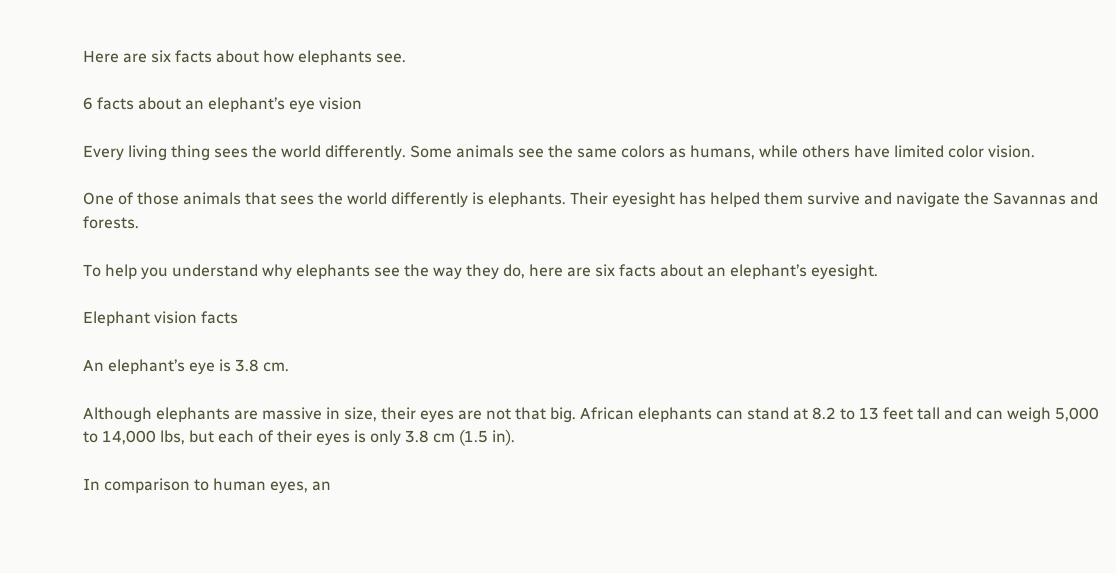Here are six facts about how elephants see.

6 facts about an elephant’s eye vision

Every living thing sees the world differently. Some animals see the same colors as humans, while others have limited color vision.

One of those animals that sees the world differently is elephants. Their eyesight has helped them survive and navigate the Savannas and forests.

To help you understand why elephants see the way they do, here are six facts about an elephant’s eyesight.

Elephant vision facts

An elephant’s eye is 3.8 cm.

Although elephants are massive in size, their eyes are not that big. African elephants can stand at 8.2 to 13 feet tall and can weigh 5,000 to 14,000 lbs, but each of their eyes is only 3.8 cm (1.5 in).

In comparison to human eyes, an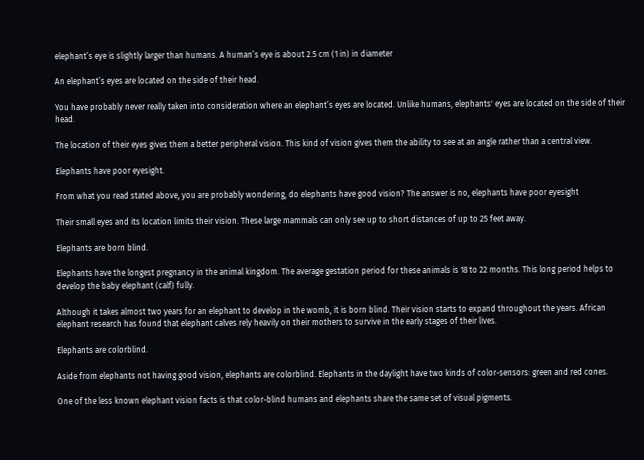elephant’s eye is slightly larger than humans. A human’s eye is about 2.5 cm (1 in) in diameter

An elephant’s eyes are located on the side of their head.

You have probably never really taken into consideration where an elephant’s eyes are located. Unlike humans, elephants' eyes are located on the side of their head.

The location of their eyes gives them a better peripheral vision. This kind of vision gives them the ability to see at an angle rather than a central view.

Elephants have poor eyesight.

From what you read stated above, you are probably wondering, do elephants have good vision? The answer is no, elephants have poor eyesight

Their small eyes and its location limits their vision. These large mammals can only see up to short distances of up to 25 feet away.

Elephants are born blind.

Elephants have the longest pregnancy in the animal kingdom. The average gestation period for these animals is 18 to 22 months. This long period helps to develop the baby elephant (calf) fully.

Although it takes almost two years for an elephant to develop in the womb, it is born blind. Their vision starts to expand throughout the years. African elephant research has found that elephant calves rely heavily on their mothers to survive in the early stages of their lives.

Elephants are colorblind.

Aside from elephants not having good vision, elephants are colorblind. Elephants in the daylight have two kinds of color-sensors: green and red cones.

One of the less known elephant vision facts is that color-blind humans and elephants share the same set of visual pigments.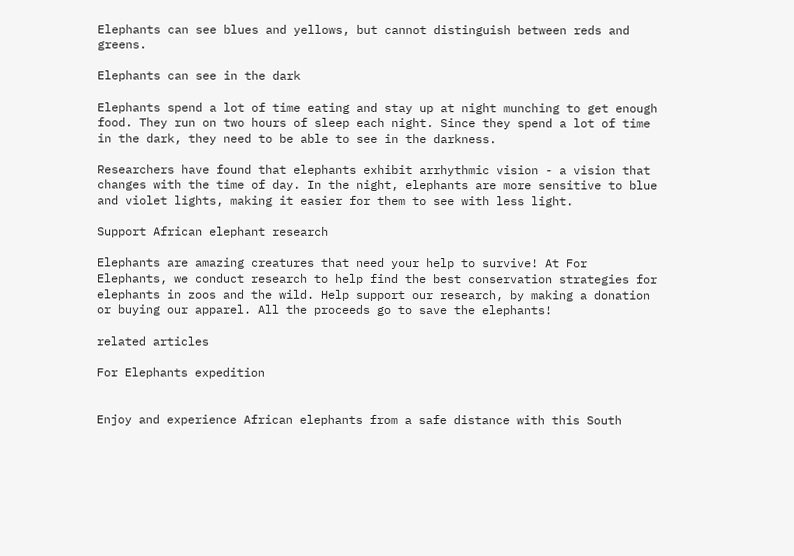Elephants can see blues and yellows, but cannot distinguish between reds and greens.

Elephants can see in the dark

Elephants spend a lot of time eating and stay up at night munching to get enough food. They run on two hours of sleep each night. Since they spend a lot of time in the dark, they need to be able to see in the darkness.

Researchers have found that elephants exhibit arrhythmic vision - a vision that changes with the time of day. In the night, elephants are more sensitive to blue and violet lights, making it easier for them to see with less light.

Support African elephant research

Elephants are amazing creatures that need your help to survive! At For Elephants, we conduct research to help find the best conservation strategies for elephants in zoos and the wild. Help support our research, by making a donation or buying our apparel. All the proceeds go to save the elephants!

related articles

For Elephants expedition


Enjoy and experience African elephants from a safe distance with this South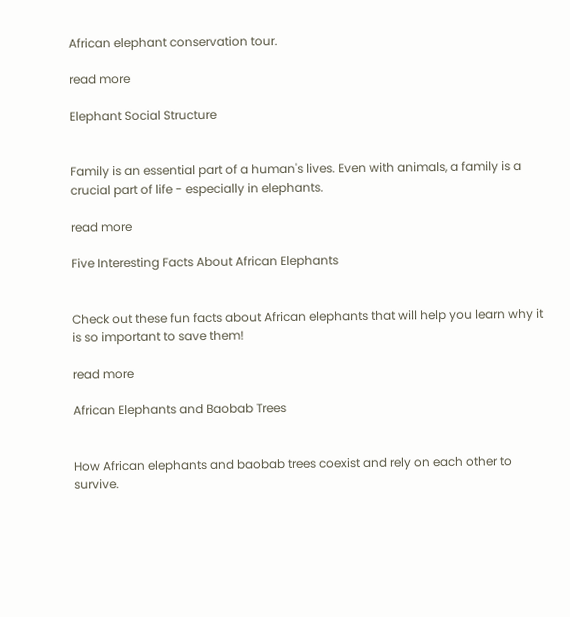African elephant conservation tour.

read more

Elephant Social Structure


Family is an essential part of a human's lives. Even with animals, a family is a crucial part of life - especially in elephants.

read more

Five Interesting Facts About African Elephants


Check out these fun facts about African elephants that will help you learn why it is so important to save them!

read more

African Elephants and Baobab Trees


How African elephants and baobab trees coexist and rely on each other to survive.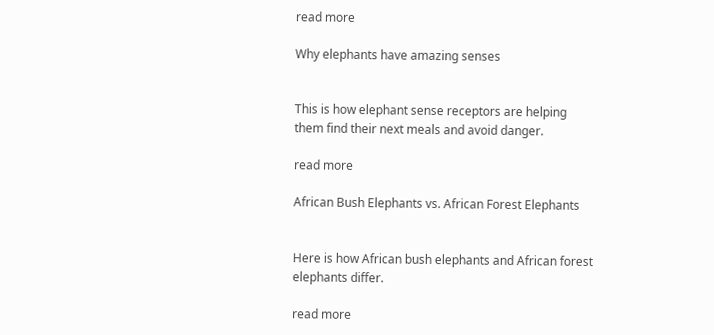read more

Why elephants have amazing senses


This is how elephant sense receptors are helping them find their next meals and avoid danger.

read more

African Bush Elephants vs. African Forest Elephants


Here is how African bush elephants and African forest elephants differ.

read more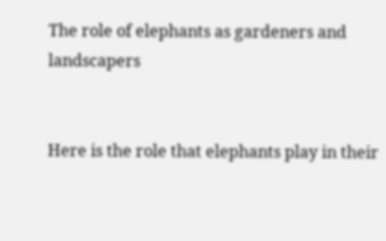The role of elephants as gardeners and landscapers


Here is the role that elephants play in their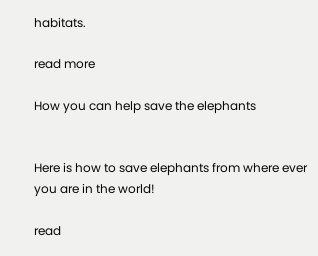habitats.

read more

How you can help save the elephants


Here is how to save elephants from where ever you are in the world!

read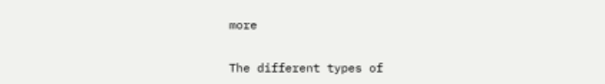more

The different types of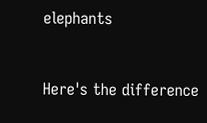elephants


Here's the difference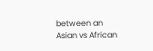between an Asian vs African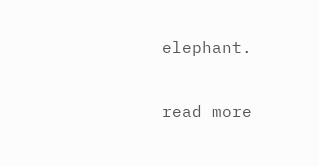elephant.

read more